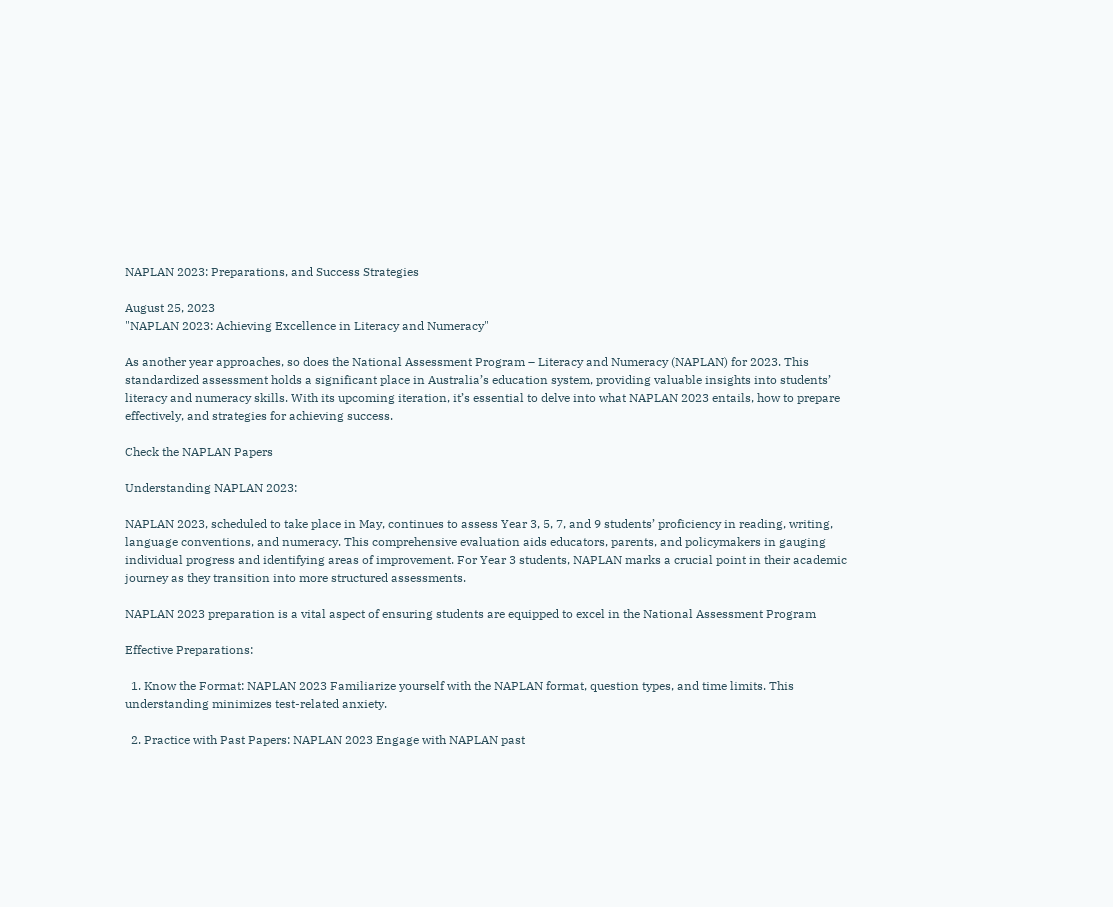NAPLAN 2023: Preparations, and Success Strategies

August 25, 2023
"NAPLAN 2023: Achieving Excellence in Literacy and Numeracy"

As another year approaches, so does the National Assessment Program – Literacy and Numeracy (NAPLAN) for 2023. This standardized assessment holds a significant place in Australia’s education system, providing valuable insights into students’ literacy and numeracy skills. With its upcoming iteration, it’s essential to delve into what NAPLAN 2023 entails, how to prepare effectively, and strategies for achieving success.

Check the NAPLAN Papers

Understanding NAPLAN 2023:

NAPLAN 2023, scheduled to take place in May, continues to assess Year 3, 5, 7, and 9 students’ proficiency in reading, writing, language conventions, and numeracy. This comprehensive evaluation aids educators, parents, and policymakers in gauging individual progress and identifying areas of improvement. For Year 3 students, NAPLAN marks a crucial point in their academic journey as they transition into more structured assessments.

NAPLAN 2023 preparation is a vital aspect of ensuring students are equipped to excel in the National Assessment Program

Effective Preparations:

  1. Know the Format: NAPLAN 2023 Familiarize yourself with the NAPLAN format, question types, and time limits. This understanding minimizes test-related anxiety.

  2. Practice with Past Papers: NAPLAN 2023 Engage with NAPLAN past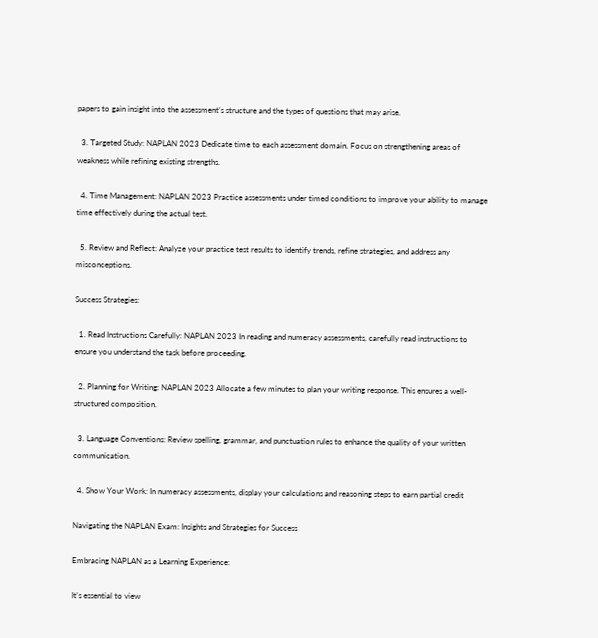papers to gain insight into the assessment’s structure and the types of questions that may arise.

  3. Targeted Study: NAPLAN 2023 Dedicate time to each assessment domain. Focus on strengthening areas of weakness while refining existing strengths.

  4. Time Management: NAPLAN 2023 Practice assessments under timed conditions to improve your ability to manage time effectively during the actual test.

  5. Review and Reflect: Analyze your practice test results to identify trends, refine strategies, and address any misconceptions.

Success Strategies:

  1. Read Instructions Carefully: NAPLAN 2023 In reading and numeracy assessments, carefully read instructions to ensure you understand the task before proceeding.

  2. Planning for Writing: NAPLAN 2023 Allocate a few minutes to plan your writing response. This ensures a well-structured composition.

  3. Language Conventions: Review spelling, grammar, and punctuation rules to enhance the quality of your written communication.

  4. Show Your Work: In numeracy assessments, display your calculations and reasoning steps to earn partial credit

Navigating the NAPLAN Exam: Insights and Strategies for Success

Embracing NAPLAN as a Learning Experience:

It’s essential to view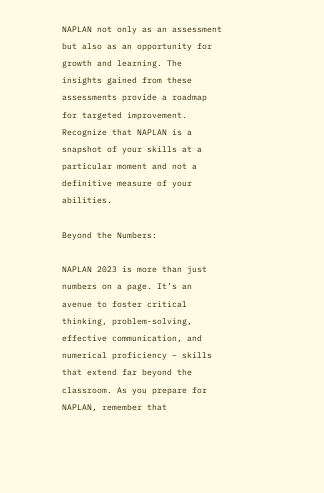NAPLAN not only as an assessment but also as an opportunity for growth and learning. The insights gained from these assessments provide a roadmap for targeted improvement. Recognize that NAPLAN is a snapshot of your skills at a particular moment and not a definitive measure of your abilities.

Beyond the Numbers:

NAPLAN 2023 is more than just numbers on a page. It’s an avenue to foster critical thinking, problem-solving, effective communication, and numerical proficiency – skills that extend far beyond the classroom. As you prepare for NAPLAN, remember that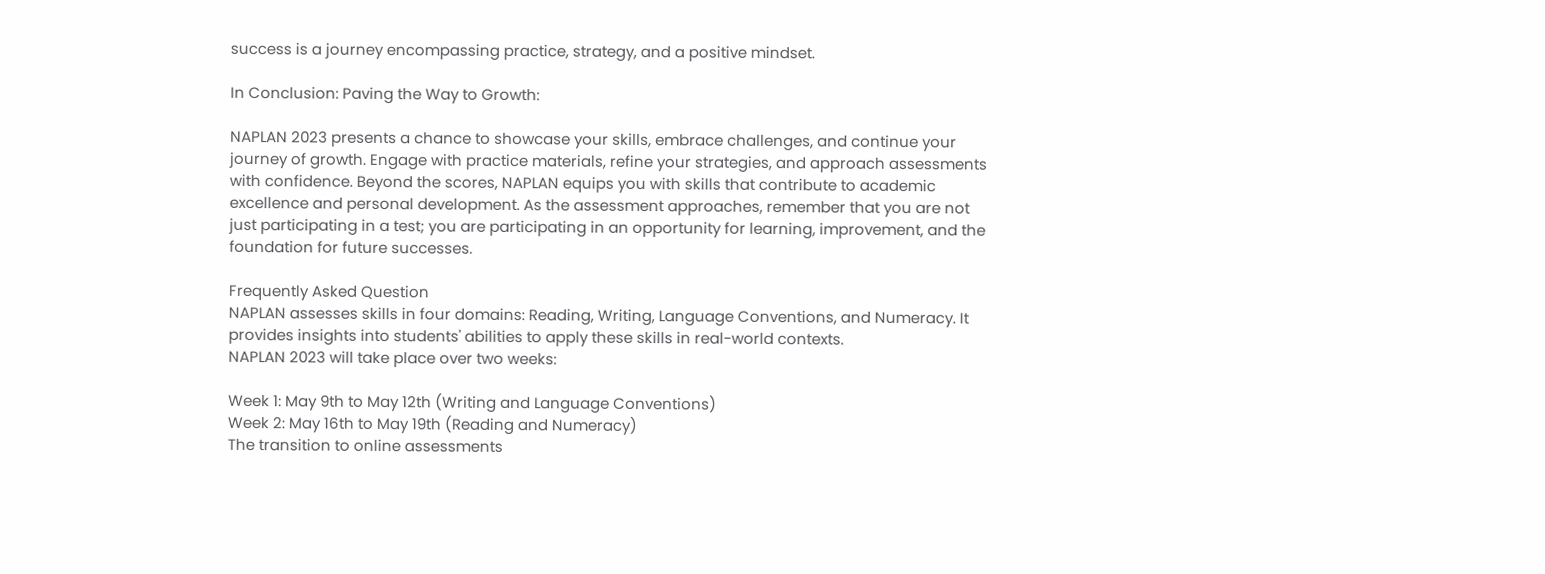success is a journey encompassing practice, strategy, and a positive mindset.

In Conclusion: Paving the Way to Growth:

NAPLAN 2023 presents a chance to showcase your skills, embrace challenges, and continue your journey of growth. Engage with practice materials, refine your strategies, and approach assessments with confidence. Beyond the scores, NAPLAN equips you with skills that contribute to academic excellence and personal development. As the assessment approaches, remember that you are not just participating in a test; you are participating in an opportunity for learning, improvement, and the foundation for future successes.

Frequently Asked Question
NAPLAN assesses skills in four domains: Reading, Writing, Language Conventions, and Numeracy. It provides insights into students' abilities to apply these skills in real-world contexts.
NAPLAN 2023 will take place over two weeks:

Week 1: May 9th to May 12th (Writing and Language Conventions)
Week 2: May 16th to May 19th (Reading and Numeracy)
The transition to online assessments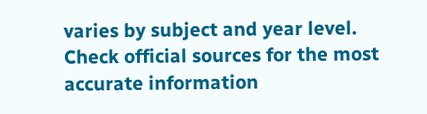varies by subject and year level. Check official sources for the most accurate information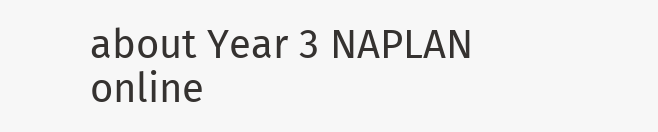about Year 3 NAPLAN online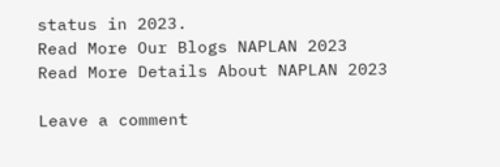status in 2023.
Read More Our Blogs NAPLAN 2023
Read More Details About NAPLAN 2023

Leave a comment